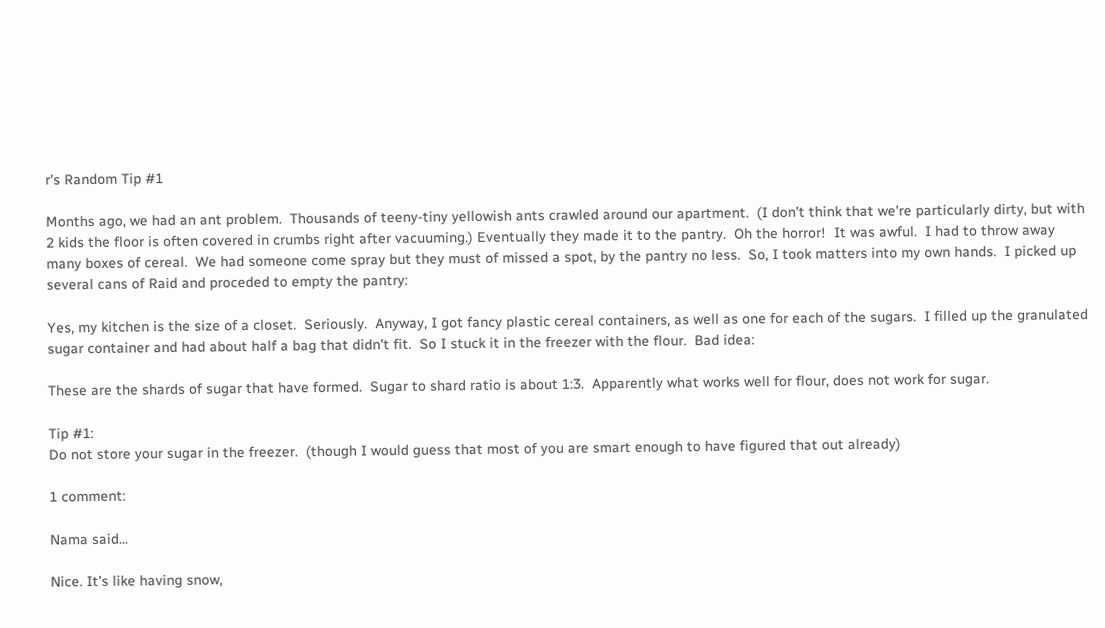r's Random Tip #1

Months ago, we had an ant problem.  Thousands of teeny-tiny yellowish ants crawled around our apartment.  (I don't think that we're particularly dirty, but with 2 kids the floor is often covered in crumbs right after vacuuming.) Eventually they made it to the pantry.  Oh the horror!  It was awful.  I had to throw away many boxes of cereal.  We had someone come spray but they must of missed a spot, by the pantry no less.  So, I took matters into my own hands.  I picked up several cans of Raid and proceded to empty the pantry:

Yes, my kitchen is the size of a closet.  Seriously.  Anyway, I got fancy plastic cereal containers, as well as one for each of the sugars.  I filled up the granulated sugar container and had about half a bag that didn't fit.  So I stuck it in the freezer with the flour.  Bad idea:

These are the shards of sugar that have formed.  Sugar to shard ratio is about 1:3.  Apparently what works well for flour, does not work for sugar.

Tip #1:
Do not store your sugar in the freezer.  (though I would guess that most of you are smart enough to have figured that out already)

1 comment:

Nama said...

Nice. It's like having snow,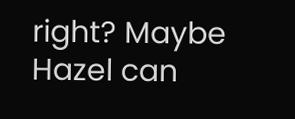right? Maybe Hazel can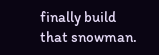finally build that snowman.